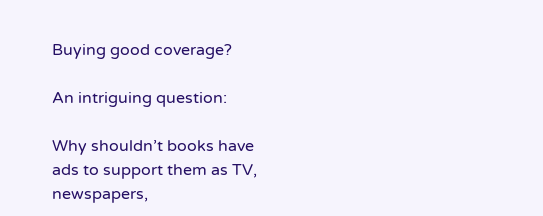Buying good coverage?

An intriguing question:

Why shouldn’t books have ads to support them as TV, newspapers,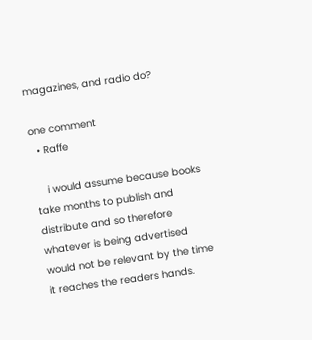magazines, and radio do?

one comment
  • Raffe

    i would assume because books take months to publish and distribute and so therefore whatever is being advertised would not be relevant by the time it reaches the readers hands.